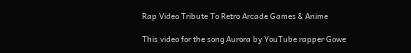Rap Video Tribute To Retro Arcade Games & Anime

This video for the song Aurora by YouTube rapper Gowe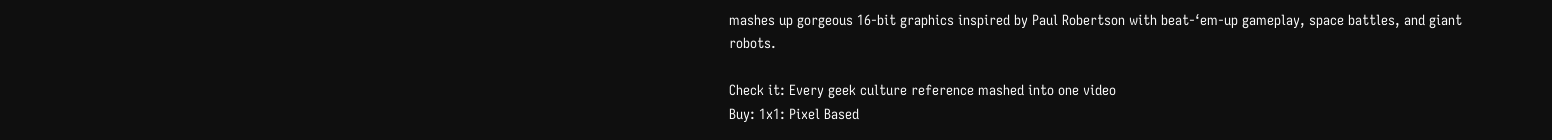mashes up gorgeous 16-bit graphics inspired by Paul Robertson with beat-‘em-up gameplay, space battles, and giant robots.

Check it: Every geek culture reference mashed into one video
Buy: 1x1: Pixel Based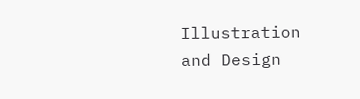Illustration and Design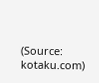(Source: kotaku.com)